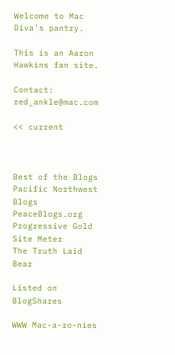Welcome to Mac Diva's pantry.

This is an Aaron Hawkins fan site.

Contact: red_ankle@mac.com

<< current



Best of the Blogs
Pacific Northwest Blogs PeaceBlogs.org
Progressive Gold
Site Meter
The Truth Laid Bear

Listed on BlogShares

WWW Mac-a-ro-nies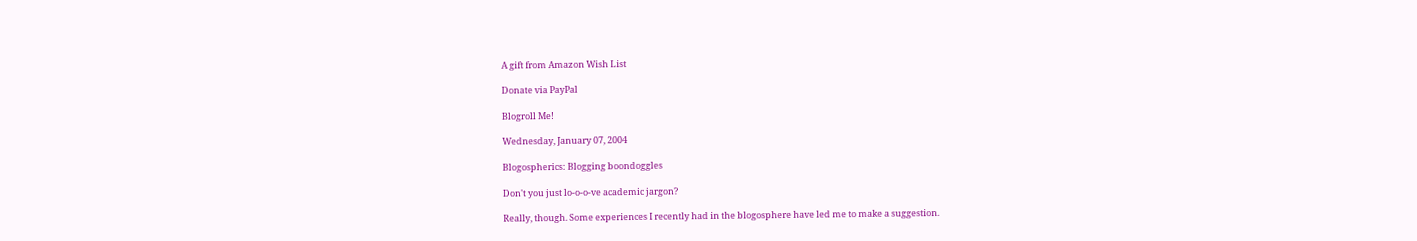A gift from Amazon Wish List

Donate via PayPal

Blogroll Me!

Wednesday, January 07, 2004

Blogospherics: Blogging boondoggles

Don't you just lo-o-o-ve academic jargon?

Really, though. Some experiences I recently had in the blogosphere have led me to make a suggestion.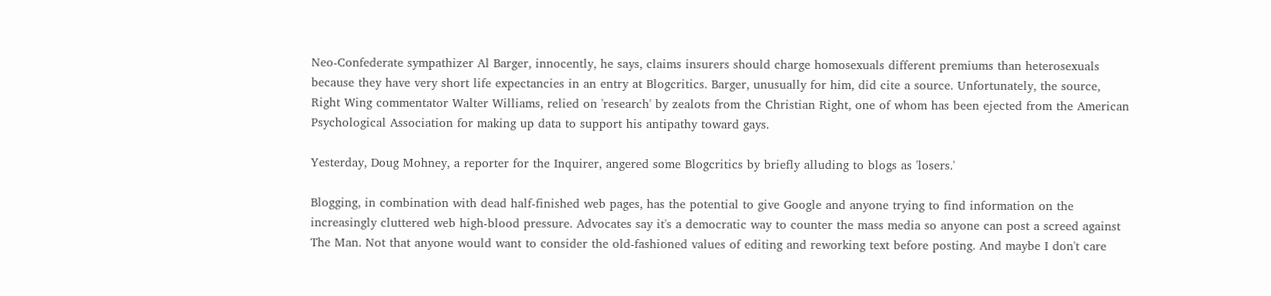Neo-Confederate sympathizer Al Barger, innocently, he says, claims insurers should charge homosexuals different premiums than heterosexuals because they have very short life expectancies in an entry at Blogcritics. Barger, unusually for him, did cite a source. Unfortunately, the source, Right Wing commentator Walter Williams, relied on 'research' by zealots from the Christian Right, one of whom has been ejected from the American Psychological Association for making up data to support his antipathy toward gays.

Yesterday, Doug Mohney, a reporter for the Inquirer, angered some Blogcritics by briefly alluding to blogs as 'losers.'

Blogging, in combination with dead half-finished web pages, has the potential to give Google and anyone trying to find information on the increasingly cluttered web high-blood pressure. Advocates say it's a democratic way to counter the mass media so anyone can post a screed against The Man. Not that anyone would want to consider the old-fashioned values of editing and reworking text before posting. And maybe I don't care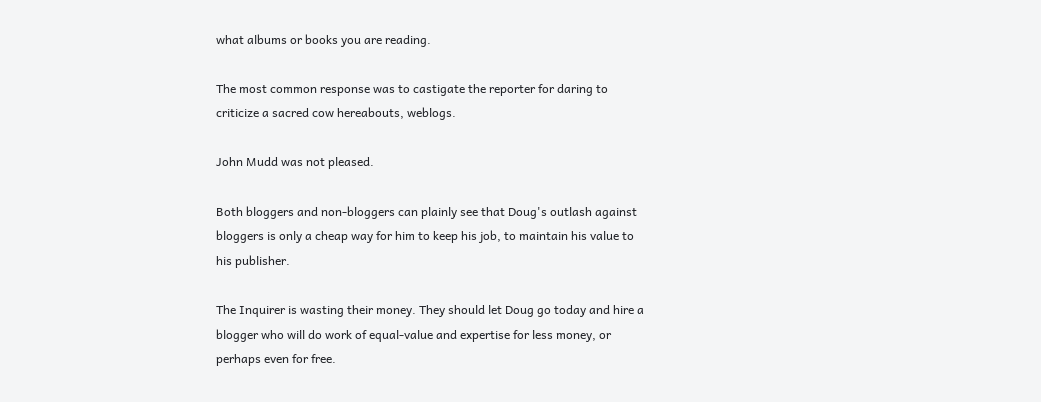what albums or books you are reading.

The most common response was to castigate the reporter for daring to criticize a sacred cow hereabouts, weblogs.

John Mudd was not pleased.

Both bloggers and non-bloggers can plainly see that Doug's outlash against bloggers is only a cheap way for him to keep his job, to maintain his value to his publisher.

The Inquirer is wasting their money. They should let Doug go today and hire a blogger who will do work of equal-value and expertise for less money, or perhaps even for free.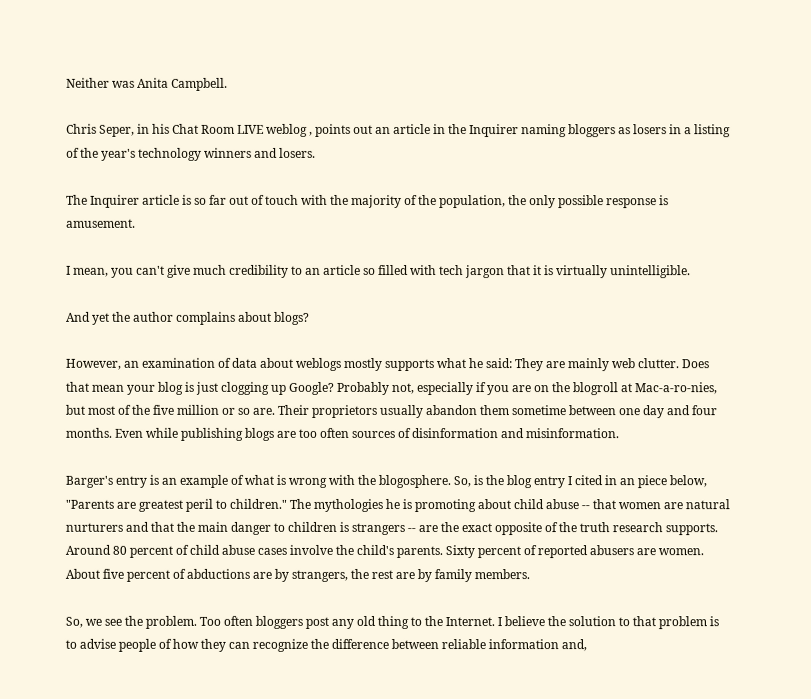Neither was Anita Campbell.

Chris Seper, in his Chat Room LIVE weblog , points out an article in the Inquirer naming bloggers as losers in a listing of the year's technology winners and losers.

The Inquirer article is so far out of touch with the majority of the population, the only possible response is amusement.

I mean, you can't give much credibility to an article so filled with tech jargon that it is virtually unintelligible.

And yet the author complains about blogs?

However, an examination of data about weblogs mostly supports what he said: They are mainly web clutter. Does that mean your blog is just clogging up Google? Probably not, especially if you are on the blogroll at Mac-a-ro-nies, but most of the five million or so are. Their proprietors usually abandon them sometime between one day and four months. Even while publishing blogs are too often sources of disinformation and misinformation.

Barger's entry is an example of what is wrong with the blogosphere. So, is the blog entry I cited in an piece below, "Parents are greatest peril to children." The mythologies he is promoting about child abuse -- that women are natural nurturers and that the main danger to children is strangers -- are the exact opposite of the truth research supports. Around 80 percent of child abuse cases involve the child's parents. Sixty percent of reported abusers are women. About five percent of abductions are by strangers, the rest are by family members.

So, we see the problem. Too often bloggers post any old thing to the Internet. I believe the solution to that problem is to advise people of how they can recognize the difference between reliable information and,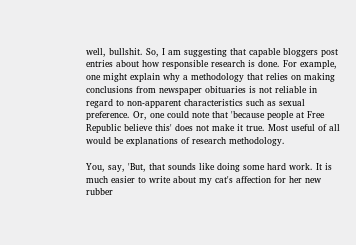well, bullshit. So, I am suggesting that capable bloggers post entries about how responsible research is done. For example, one might explain why a methodology that relies on making conclusions from newspaper obituaries is not reliable in regard to non-apparent characteristics such as sexual preference. Or, one could note that 'because people at Free Republic believe this' does not make it true. Most useful of all would be explanations of research methodology.

You, say, 'But, that sounds like doing some hard work. It is much easier to write about my cat's affection for her new rubber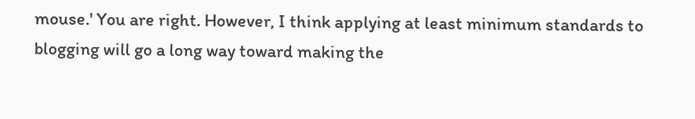mouse.' You are right. However, I think applying at least minimum standards to blogging will go a long way toward making the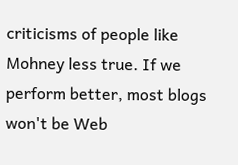criticisms of people like Mohney less true. If we perform better, most blogs won't be Web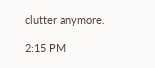clutter anymore.

2:15 PM